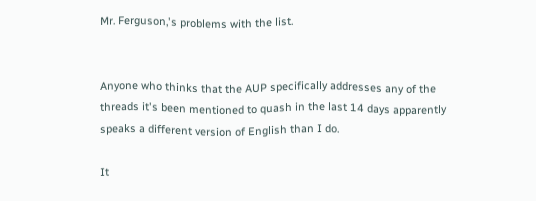Mr. Ferguson,'s problems with the list.


Anyone who thinks that the AUP specifically addresses any of the
threads it's been mentioned to quash in the last 14 days apparently
speaks a different version of English than I do.

It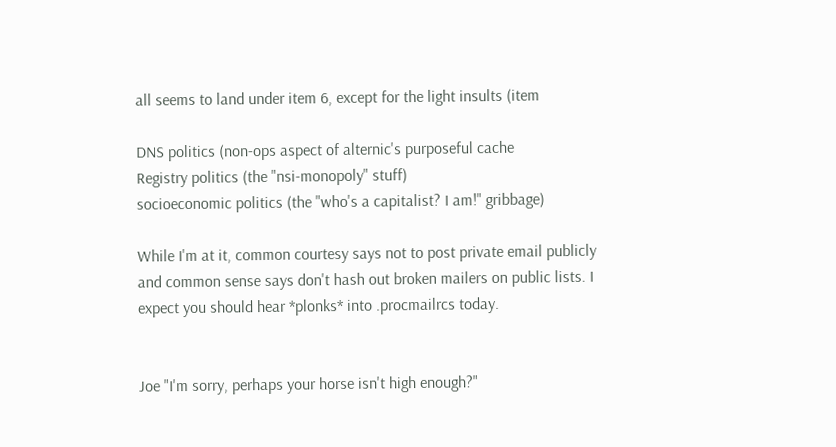all seems to land under item 6, except for the light insults (item

DNS politics (non-ops aspect of alternic's purposeful cache
Registry politics (the "nsi-monopoly" stuff)
socioeconomic politics (the "who's a capitalist? I am!" gribbage)

While I'm at it, common courtesy says not to post private email publicly
and common sense says don't hash out broken mailers on public lists. I
expect you should hear *plonks* into .procmailrcs today.


Joe "I'm sorry, perhaps your horse isn't high enough?"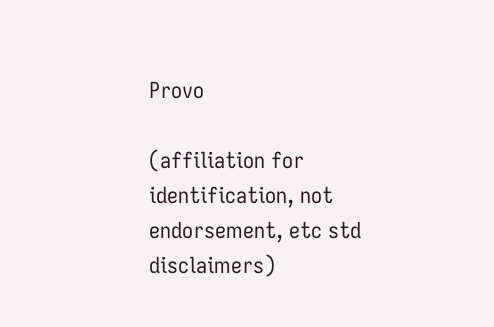Provo

(affiliation for identification, not endorsement, etc std disclaimers)